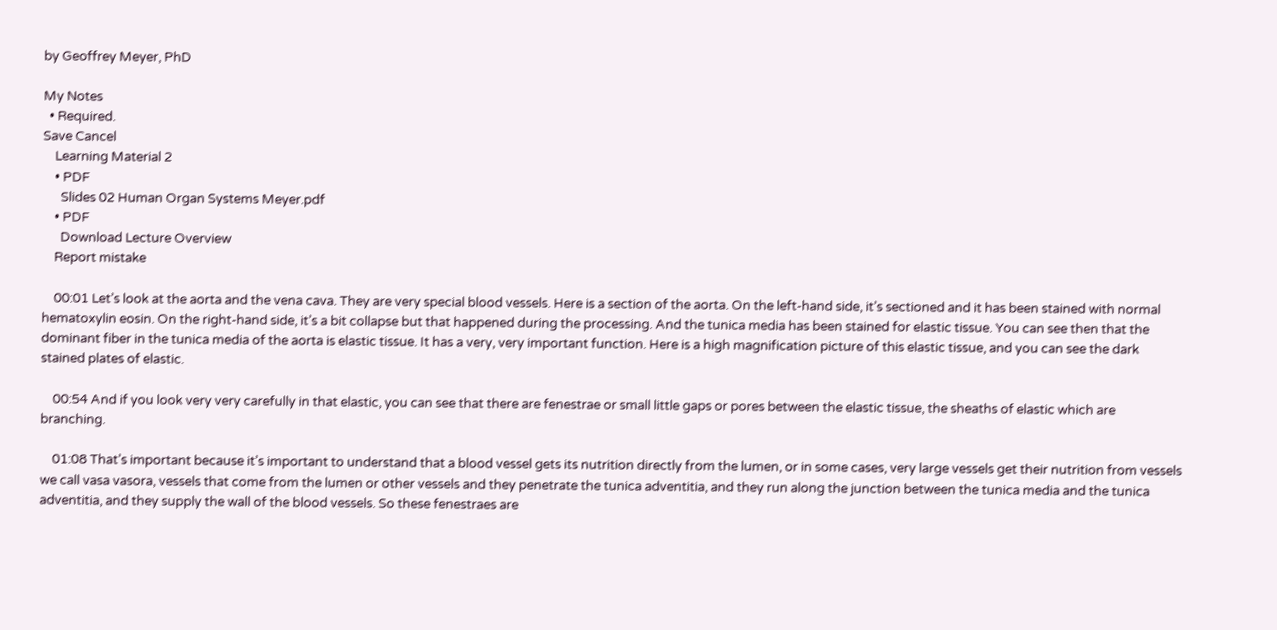by Geoffrey Meyer, PhD

My Notes
  • Required.
Save Cancel
    Learning Material 2
    • PDF
      Slides 02 Human Organ Systems Meyer.pdf
    • PDF
      Download Lecture Overview
    Report mistake

    00:01 Let’s look at the aorta and the vena cava. They are very special blood vessels. Here is a section of the aorta. On the left-hand side, it’s sectioned and it has been stained with normal hematoxylin eosin. On the right-hand side, it’s a bit collapse but that happened during the processing. And the tunica media has been stained for elastic tissue. You can see then that the dominant fiber in the tunica media of the aorta is elastic tissue. It has a very, very important function. Here is a high magnification picture of this elastic tissue, and you can see the dark stained plates of elastic.

    00:54 And if you look very very carefully in that elastic, you can see that there are fenestrae or small little gaps or pores between the elastic tissue, the sheaths of elastic which are branching.

    01:08 That’s important because it’s important to understand that a blood vessel gets its nutrition directly from the lumen, or in some cases, very large vessels get their nutrition from vessels we call vasa vasora, vessels that come from the lumen or other vessels and they penetrate the tunica adventitia, and they run along the junction between the tunica media and the tunica adventitia, and they supply the wall of the blood vessels. So these fenestraes are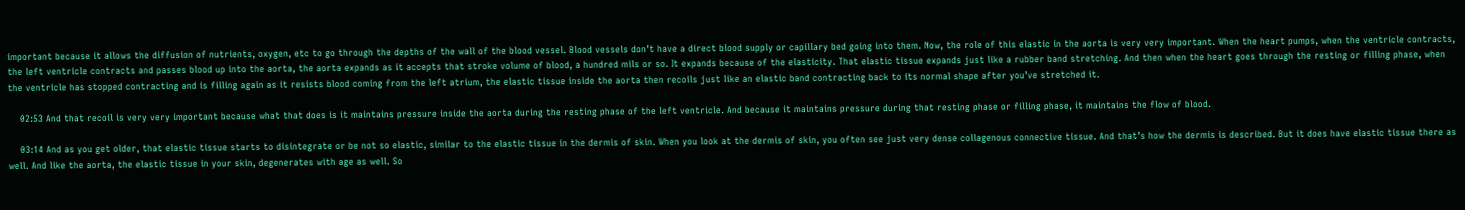important because it allows the diffusion of nutrients, oxygen, etc to go through the depths of the wall of the blood vessel. Blood vessels don’t have a direct blood supply or capillary bed going into them. Now, the role of this elastic in the aorta is very very important. When the heart pumps, when the ventricle contracts, the left ventricle contracts and passes blood up into the aorta, the aorta expands as it accepts that stroke volume of blood, a hundred mils or so. It expands because of the elasticity. That elastic tissue expands just like a rubber band stretching. And then when the heart goes through the resting or filling phase, when the ventricle has stopped contracting and is filling again as it resists blood coming from the left atrium, the elastic tissue inside the aorta then recoils just like an elastic band contracting back to its normal shape after you’ve stretched it.

    02:53 And that recoil is very very important because what that does is it maintains pressure inside the aorta during the resting phase of the left ventricle. And because it maintains pressure during that resting phase or filling phase, it maintains the flow of blood.

    03:14 And as you get older, that elastic tissue starts to disintegrate or be not so elastic, similar to the elastic tissue in the dermis of skin. When you look at the dermis of skin, you often see just very dense collagenous connective tissue. And that’s how the dermis is described. But it does have elastic tissue there as well. And like the aorta, the elastic tissue in your skin, degenerates with age as well. So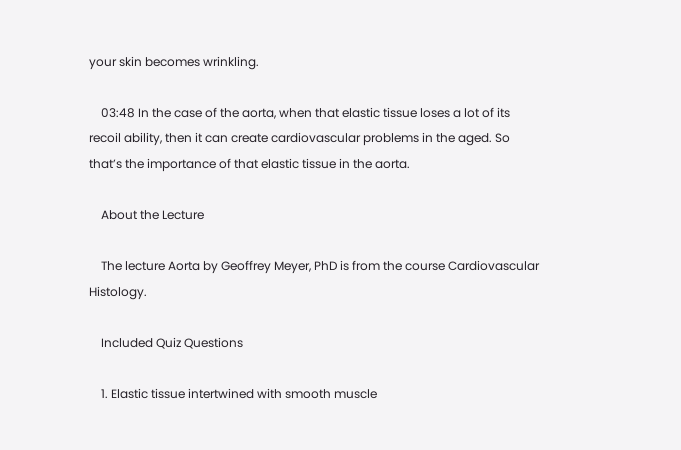your skin becomes wrinkling.

    03:48 In the case of the aorta, when that elastic tissue loses a lot of its recoil ability, then it can create cardiovascular problems in the aged. So that’s the importance of that elastic tissue in the aorta.

    About the Lecture

    The lecture Aorta by Geoffrey Meyer, PhD is from the course Cardiovascular Histology.

    Included Quiz Questions

    1. Elastic tissue intertwined with smooth muscle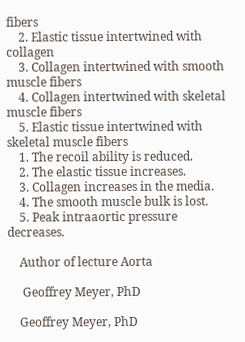fibers
    2. Elastic tissue intertwined with collagen
    3. Collagen intertwined with smooth muscle fibers
    4. Collagen intertwined with skeletal muscle fibers
    5. Elastic tissue intertwined with skeletal muscle fibers
    1. The recoil ability is reduced.
    2. The elastic tissue increases.
    3. Collagen increases in the media.
    4. The smooth muscle bulk is lost.
    5. Peak intraaortic pressure decreases.

    Author of lecture Aorta

     Geoffrey Meyer, PhD

    Geoffrey Meyer, PhD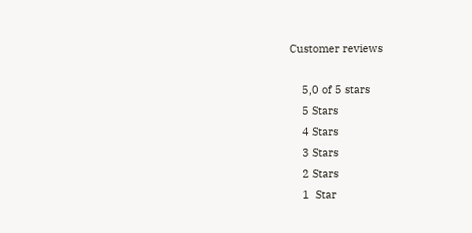Customer reviews

    5,0 of 5 stars
    5 Stars
    4 Stars
    3 Stars
    2 Stars
    1  Star